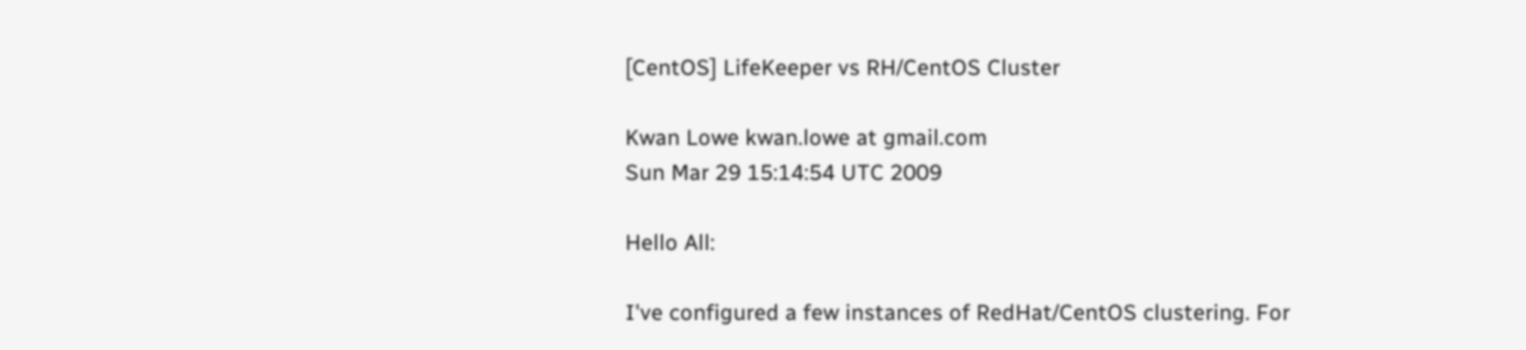[CentOS] LifeKeeper vs RH/CentOS Cluster

Kwan Lowe kwan.lowe at gmail.com
Sun Mar 29 15:14:54 UTC 2009

Hello All:

I've configured a few instances of RedHat/CentOS clustering. For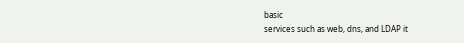basic
services such as web, dns, and LDAP it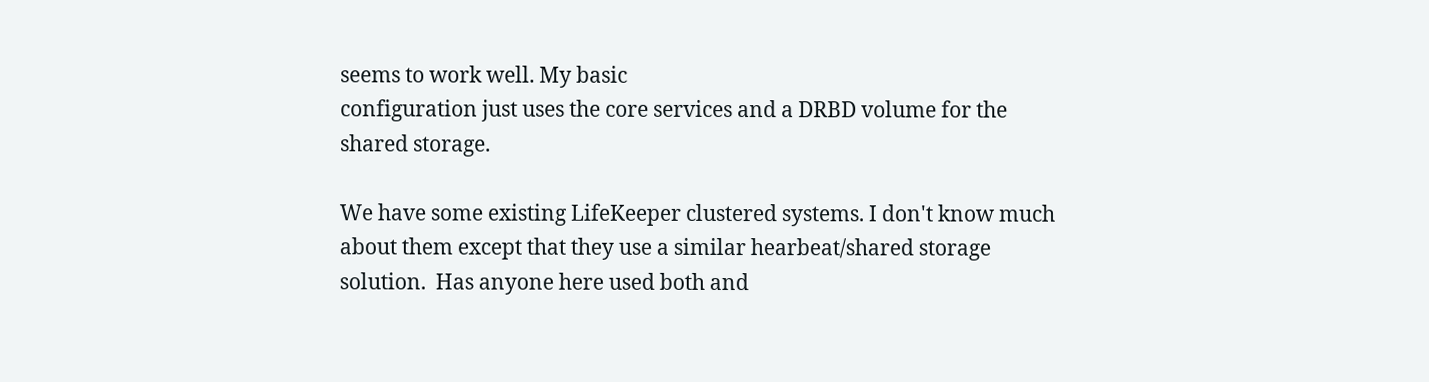seems to work well. My basic
configuration just uses the core services and a DRBD volume for the
shared storage.

We have some existing LifeKeeper clustered systems. I don't know much
about them except that they use a similar hearbeat/shared storage
solution.  Has anyone here used both and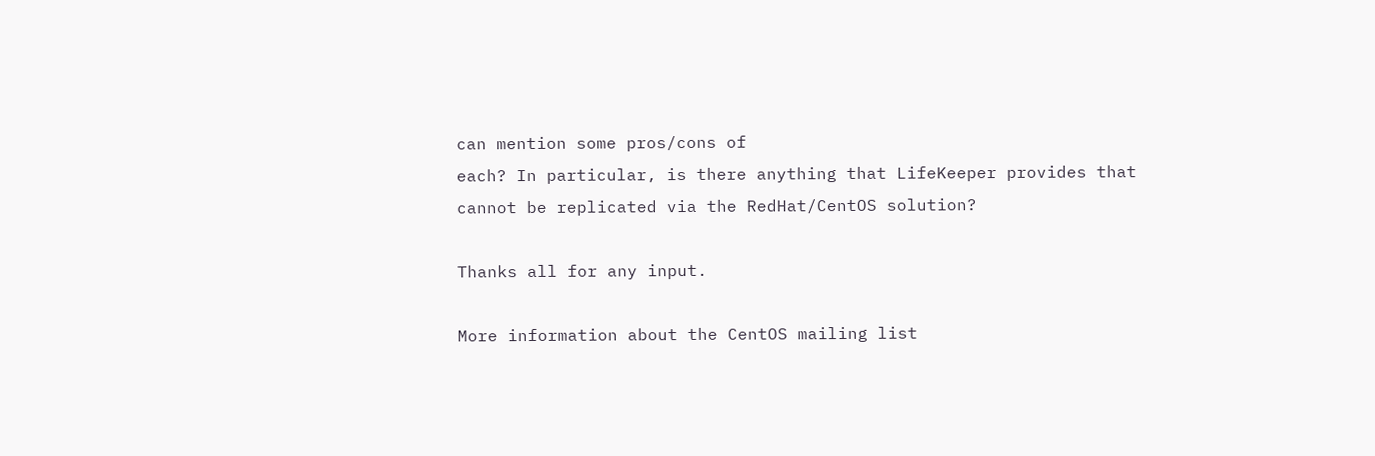can mention some pros/cons of
each? In particular, is there anything that LifeKeeper provides that
cannot be replicated via the RedHat/CentOS solution?

Thanks all for any input.

More information about the CentOS mailing list